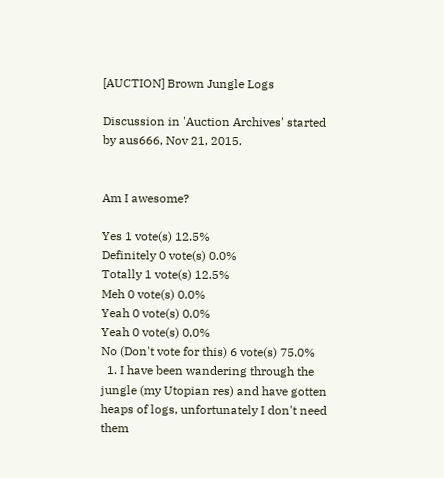[AUCTION] Brown Jungle Logs

Discussion in 'Auction Archives' started by aus666, Nov 21, 2015.


Am I awesome?

Yes 1 vote(s) 12.5%
Definitely 0 vote(s) 0.0%
Totally 1 vote(s) 12.5%
Meh 0 vote(s) 0.0%
Yeah 0 vote(s) 0.0%
Yeah 0 vote(s) 0.0%
No (Don't vote for this) 6 vote(s) 75.0%
  1. I have been wandering through the jungle (my Utopian res) and have gotten heaps of logs, unfortunately I don't need them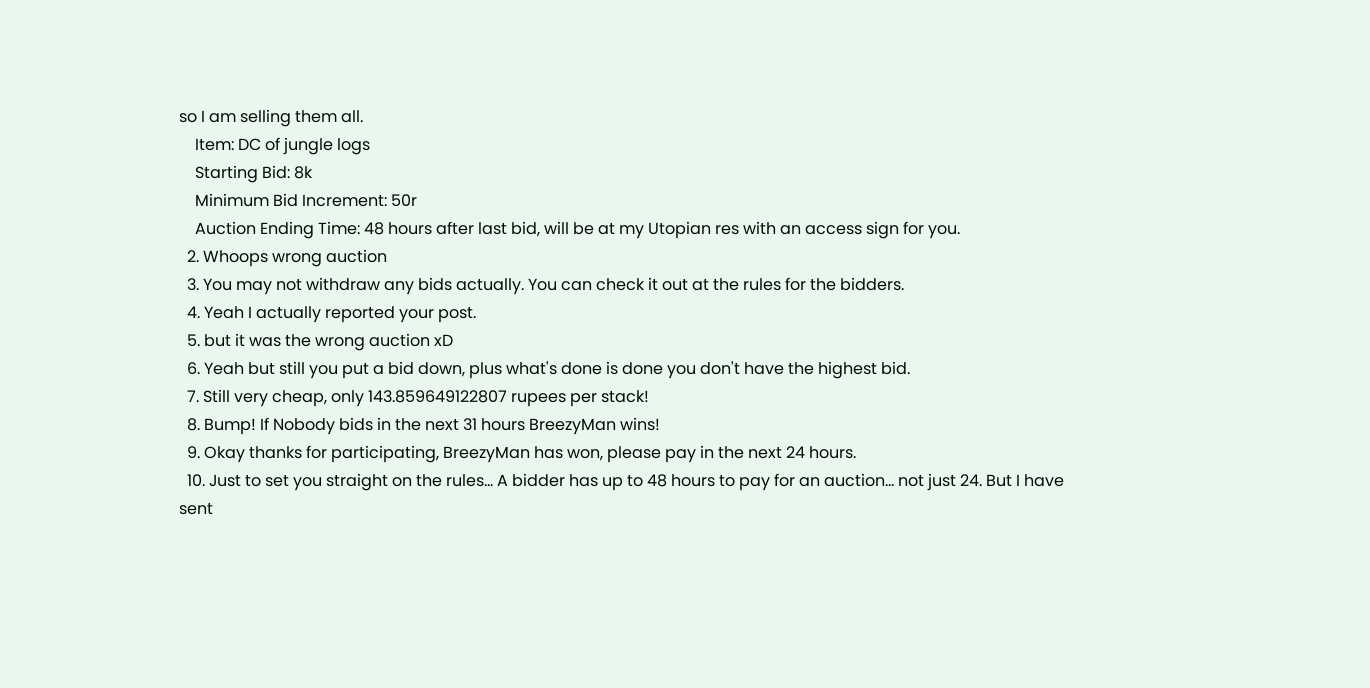so I am selling them all.
    Item: DC of jungle logs
    Starting Bid: 8k
    Minimum Bid Increment: 50r
    Auction Ending Time: 48 hours after last bid, will be at my Utopian res with an access sign for you.
  2. Whoops wrong auction
  3. You may not withdraw any bids actually. You can check it out at the rules for the bidders.
  4. Yeah I actually reported your post.
  5. but it was the wrong auction xD
  6. Yeah but still you put a bid down, plus what's done is done you don't have the highest bid.
  7. Still very cheap, only 143.859649122807 rupees per stack!
  8. Bump! If Nobody bids in the next 31 hours BreezyMan wins!
  9. Okay thanks for participating, BreezyMan has won, please pay in the next 24 hours.
  10. Just to set you straight on the rules... A bidder has up to 48 hours to pay for an auction... not just 24. But I have sent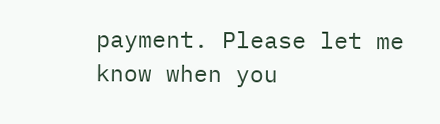payment. Please let me know when you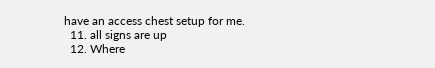have an access chest setup for me.
  11. all signs are up
  12. Where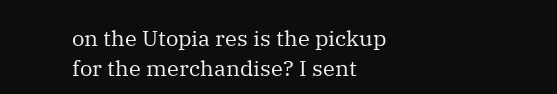on the Utopia res is the pickup for the merchandise? I sent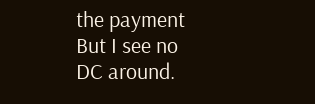the payment But I see no DC around.